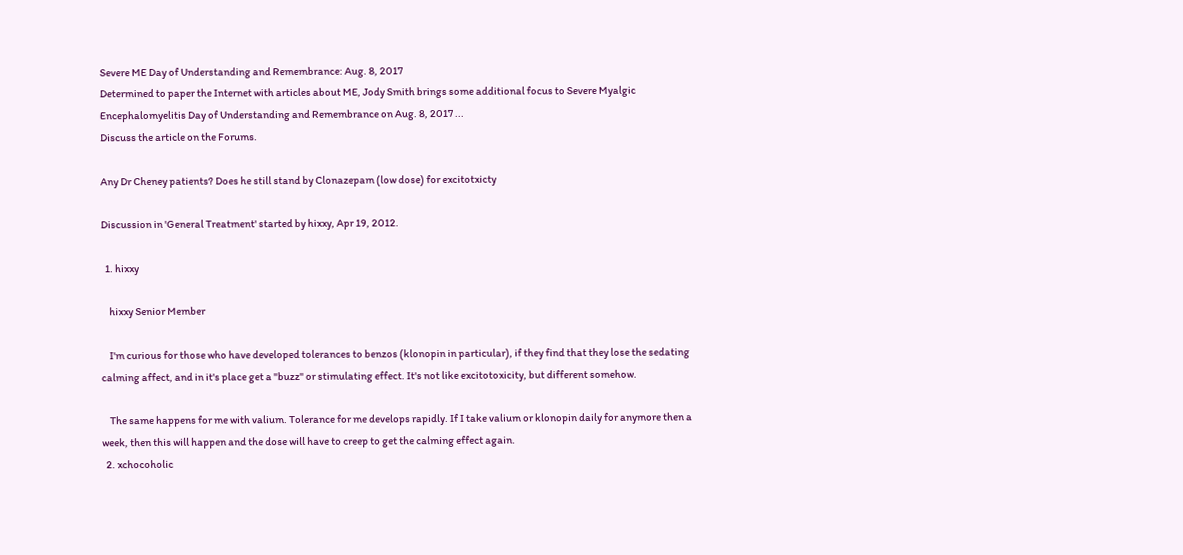Severe ME Day of Understanding and Remembrance: Aug. 8, 2017
Determined to paper the Internet with articles about ME, Jody Smith brings some additional focus to Severe Myalgic Encephalomyelitis Day of Understanding and Remembrance on Aug. 8, 2017 ...
Discuss the article on the Forums.

Any Dr Cheney patients? Does he still stand by Clonazepam (low dose) for excitotxicty

Discussion in 'General Treatment' started by hixxy, Apr 19, 2012.

  1. hixxy

    hixxy Senior Member

    I'm curious for those who have developed tolerances to benzos (klonopin in particular), if they find that they lose the sedating calming affect, and in it's place get a "buzz" or stimulating effect. It's not like excitotoxicity, but different somehow.

    The same happens for me with valium. Tolerance for me develops rapidly. If I take valium or klonopin daily for anymore then a week, then this will happen and the dose will have to creep to get the calming effect again.
  2. xchocoholic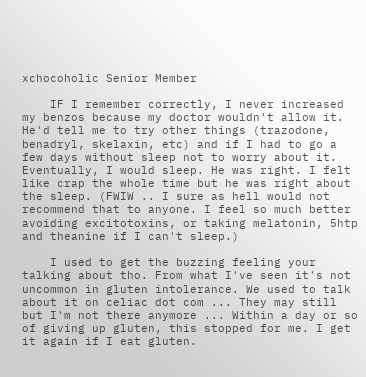xchocoholic Senior Member

    IF I remember correctly, I never increased my benzos because my doctor wouldn't allow it. He'd tell me to try other things (trazodone, benadryl, skelaxin, etc) and if I had to go a few days without sleep not to worry about it. Eventually, I would sleep. He was right. I felt like crap the whole time but he was right about the sleep. (FWIW .. I sure as hell would not recommend that to anyone. I feel so much better avoiding excitotoxins, or taking melatonin, 5htp and theanine if I can't sleep.)

    I used to get the buzzing feeling your talking about tho. From what I've seen it's not uncommon in gluten intolerance. We used to talk about it on celiac dot com ... They may still but I'm not there anymore ... Within a day or so of giving up gluten, this stopped for me. I get it again if I eat gluten.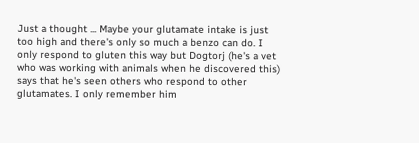Just a thought ... Maybe your glutamate intake is just too high and there's only so much a benzo can do. I only respond to gluten this way but Dogtorj (he's a vet who was working with animals when he discovered this) says that he's seen others who respond to other glutamates. I only remember him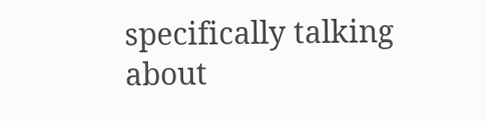specifically talking about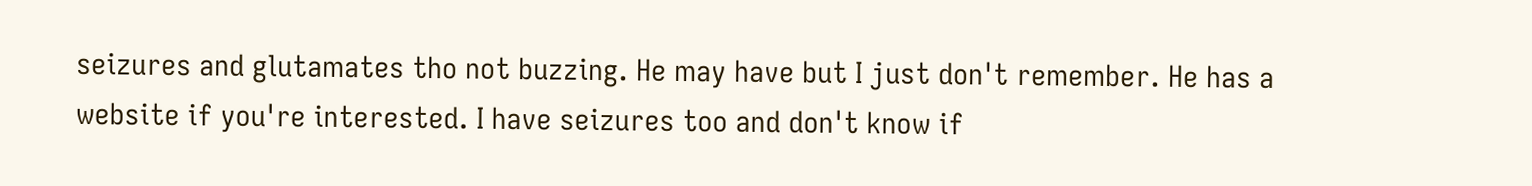seizures and glutamates tho not buzzing. He may have but I just don't remember. He has a website if you're interested. I have seizures too and don't know if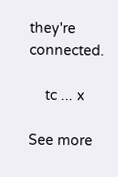they're connected.

    tc ... x

See more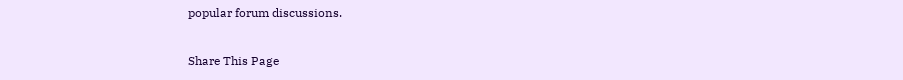popular forum discussions.

Share This Page